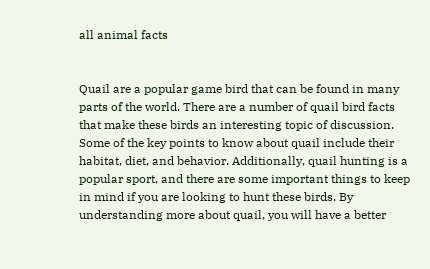all animal facts


Quail are a popular game bird that can be found in many parts of the world. There are a number of quail bird facts that make these birds an interesting topic of discussion. Some of the key points to know about quail include their habitat, diet, and behavior. Additionally, quail hunting is a popular sport, and there are some important things to keep in mind if you are looking to hunt these birds. By understanding more about quail, you will have a better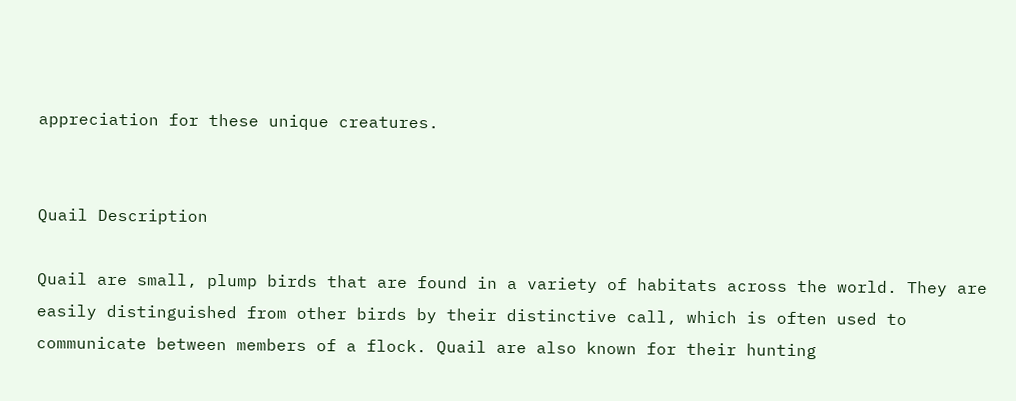appreciation for these unique creatures.


Quail Description

Quail are small, plump birds that are found in a variety of habitats across the world. They are easily distinguished from other birds by their distinctive call, which is often used to communicate between members of a flock. Quail are also known for their hunting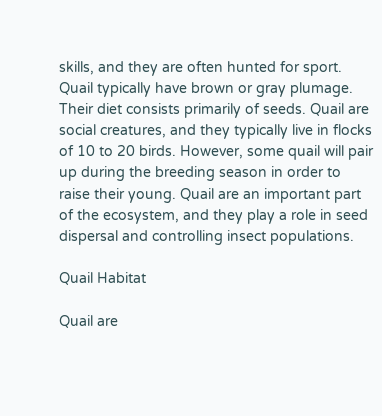skills, and they are often hunted for sport. Quail typically have brown or gray plumage. Their diet consists primarily of seeds. Quail are social creatures, and they typically live in flocks of 10 to 20 birds. However, some quail will pair up during the breeding season in order to raise their young. Quail are an important part of the ecosystem, and they play a role in seed dispersal and controlling insect populations.

Quail Habitat

Quail are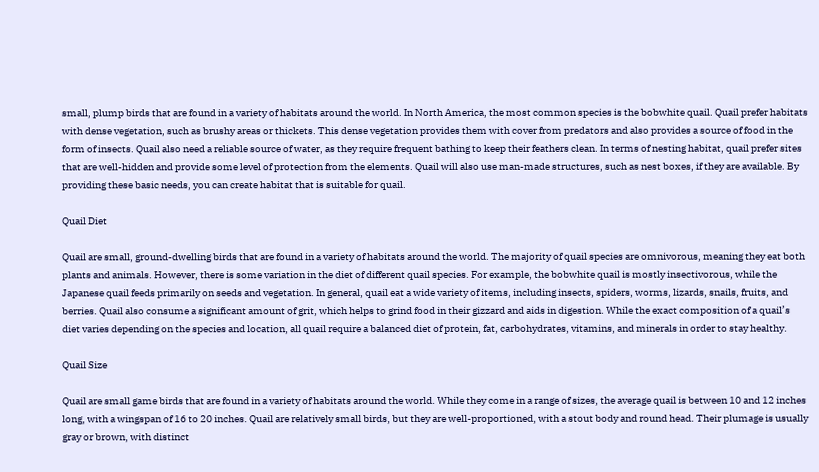small, plump birds that are found in a variety of habitats around the world. In North America, the most common species is the bobwhite quail. Quail prefer habitats with dense vegetation, such as brushy areas or thickets. This dense vegetation provides them with cover from predators and also provides a source of food in the form of insects. Quail also need a reliable source of water, as they require frequent bathing to keep their feathers clean. In terms of nesting habitat, quail prefer sites that are well-hidden and provide some level of protection from the elements. Quail will also use man-made structures, such as nest boxes, if they are available. By providing these basic needs, you can create habitat that is suitable for quail.

Quail Diet

Quail are small, ground-dwelling birds that are found in a variety of habitats around the world. The majority of quail species are omnivorous, meaning they eat both plants and animals. However, there is some variation in the diet of different quail species. For example, the bobwhite quail is mostly insectivorous, while the Japanese quail feeds primarily on seeds and vegetation. In general, quail eat a wide variety of items, including insects, spiders, worms, lizards, snails, fruits, and berries. Quail also consume a significant amount of grit, which helps to grind food in their gizzard and aids in digestion. While the exact composition of a quail’s diet varies depending on the species and location, all quail require a balanced diet of protein, fat, carbohydrates, vitamins, and minerals in order to stay healthy.

Quail Size

Quail are small game birds that are found in a variety of habitats around the world. While they come in a range of sizes, the average quail is between 10 and 12 inches long, with a wingspan of 16 to 20 inches. Quail are relatively small birds, but they are well-proportioned, with a stout body and round head. Their plumage is usually gray or brown, with distinct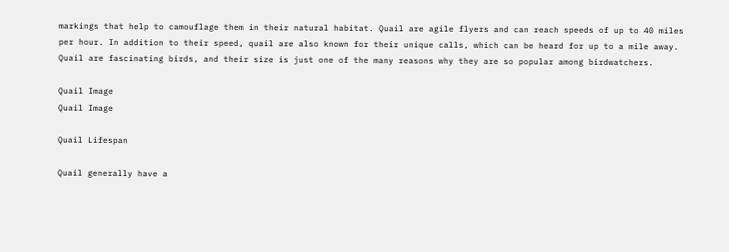markings that help to camouflage them in their natural habitat. Quail are agile flyers and can reach speeds of up to 40 miles per hour. In addition to their speed, quail are also known for their unique calls, which can be heard for up to a mile away. Quail are fascinating birds, and their size is just one of the many reasons why they are so popular among birdwatchers.

Quail Image
Quail Image

Quail Lifespan

Quail generally have a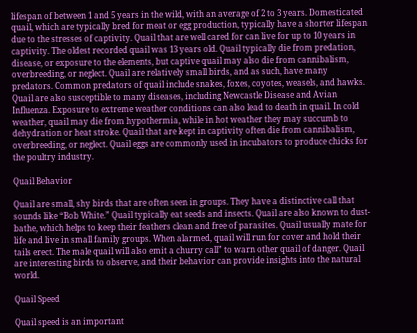lifespan of between 1 and 5 years in the wild, with an average of 2 to 3 years. Domesticated quail, which are typically bred for meat or egg production, typically have a shorter lifespan due to the stresses of captivity. Quail that are well cared for can live for up to 10 years in captivity. The oldest recorded quail was 13 years old. Quail typically die from predation, disease, or exposure to the elements, but captive quail may also die from cannibalism, overbreeding, or neglect. Quail are relatively small birds, and as such, have many predators. Common predators of quail include snakes, foxes, coyotes, weasels, and hawks. Quail are also susceptible to many diseases, including Newcastle Disease and Avian Influenza. Exposure to extreme weather conditions can also lead to death in quail. In cold weather, quail may die from hypothermia, while in hot weather they may succumb to dehydration or heat stroke. Quail that are kept in captivity often die from cannibalism, overbreeding, or neglect. Quail eggs are commonly used in incubators to produce chicks for the poultry industry.

Quail Behavior

Quail are small, shy birds that are often seen in groups. They have a distinctive call that sounds like “Bob White.” Quail typically eat seeds and insects. Quail are also known to dust-bathe, which helps to keep their feathers clean and free of parasites. Quail usually mate for life and live in small family groups. When alarmed, quail will run for cover and hold their tails erect. The male quail will also emit a churry call” to warn other quail of danger. Quail are interesting birds to observe, and their behavior can provide insights into the natural world.

Quail Speed

Quail speed is an important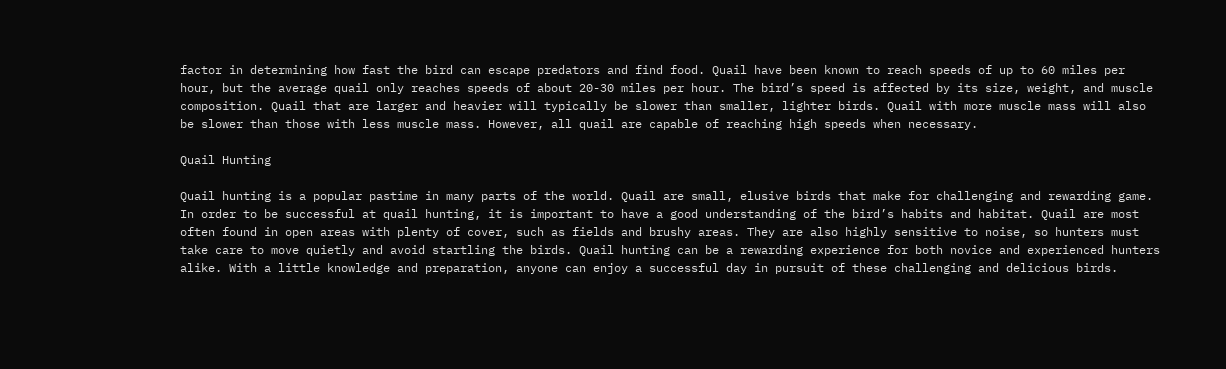factor in determining how fast the bird can escape predators and find food. Quail have been known to reach speeds of up to 60 miles per hour, but the average quail only reaches speeds of about 20-30 miles per hour. The bird’s speed is affected by its size, weight, and muscle composition. Quail that are larger and heavier will typically be slower than smaller, lighter birds. Quail with more muscle mass will also be slower than those with less muscle mass. However, all quail are capable of reaching high speeds when necessary.

Quail Hunting

Quail hunting is a popular pastime in many parts of the world. Quail are small, elusive birds that make for challenging and rewarding game. In order to be successful at quail hunting, it is important to have a good understanding of the bird’s habits and habitat. Quail are most often found in open areas with plenty of cover, such as fields and brushy areas. They are also highly sensitive to noise, so hunters must take care to move quietly and avoid startling the birds. Quail hunting can be a rewarding experience for both novice and experienced hunters alike. With a little knowledge and preparation, anyone can enjoy a successful day in pursuit of these challenging and delicious birds.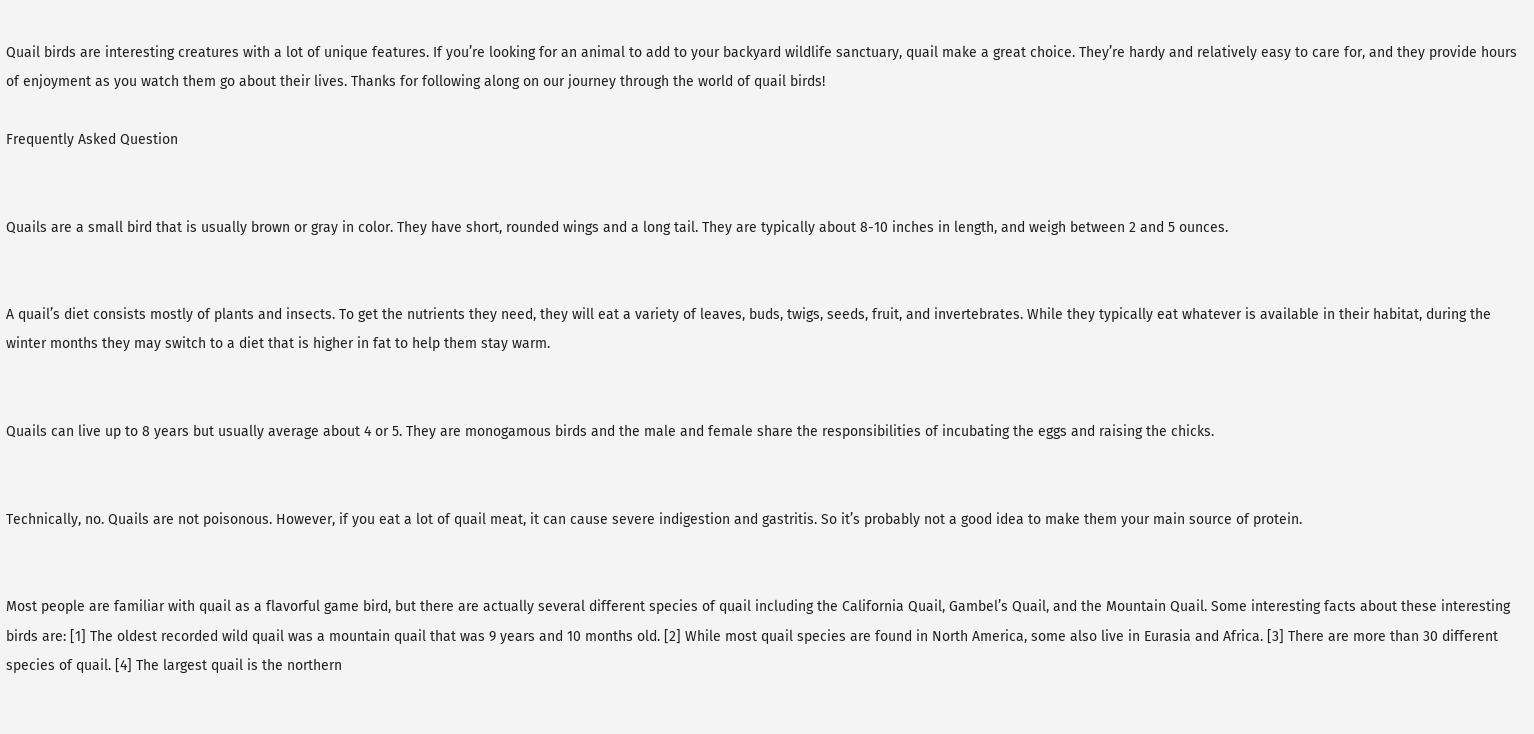Quail birds are interesting creatures with a lot of unique features. If you’re looking for an animal to add to your backyard wildlife sanctuary, quail make a great choice. They’re hardy and relatively easy to care for, and they provide hours of enjoyment as you watch them go about their lives. Thanks for following along on our journey through the world of quail birds!

Frequently Asked Question


Quails are a small bird that is usually brown or gray in color. They have short, rounded wings and a long tail. They are typically about 8-10 inches in length, and weigh between 2 and 5 ounces.


A quail’s diet consists mostly of plants and insects. To get the nutrients they need, they will eat a variety of leaves, buds, twigs, seeds, fruit, and invertebrates. While they typically eat whatever is available in their habitat, during the winter months they may switch to a diet that is higher in fat to help them stay warm.


Quails can live up to 8 years but usually average about 4 or 5. They are monogamous birds and the male and female share the responsibilities of incubating the eggs and raising the chicks.


Technically, no. Quails are not poisonous. However, if you eat a lot of quail meat, it can cause severe indigestion and gastritis. So it’s probably not a good idea to make them your main source of protein.


Most people are familiar with quail as a flavorful game bird, but there are actually several different species of quail including the California Quail, Gambel’s Quail, and the Mountain Quail. Some interesting facts about these interesting birds are: [1] The oldest recorded wild quail was a mountain quail that was 9 years and 10 months old. [2] While most quail species are found in North America, some also live in Eurasia and Africa. [3] There are more than 30 different species of quail. [4] The largest quail is the northern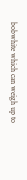bobwhite which can weigh up to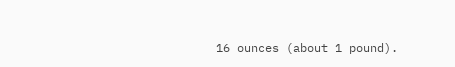16 ounces (about 1 pound).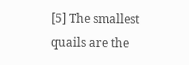[5] The smallest quails are the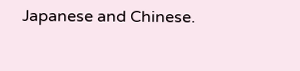Japanese and Chinese.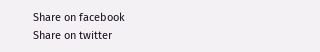Share on facebook
Share on twitter